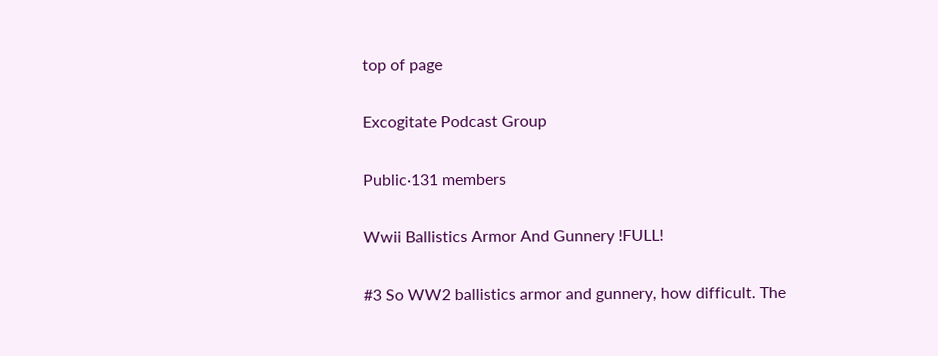top of page

Excogitate Podcast Group

Public·131 members

Wwii Ballistics Armor And Gunnery !FULL!

#3 So WW2 ballistics armor and gunnery, how difficult. The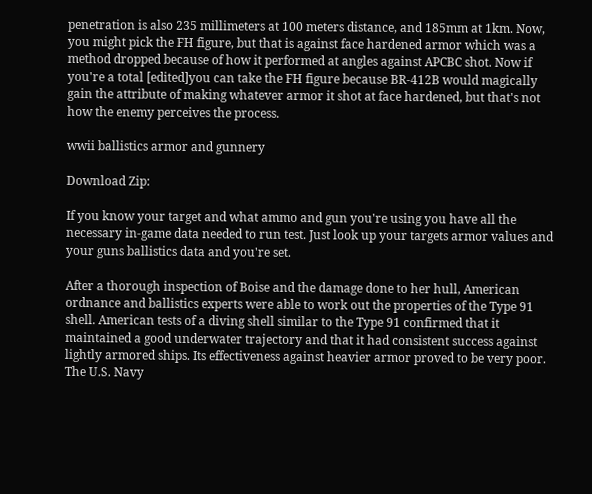penetration is also 235 millimeters at 100 meters distance, and 185mm at 1km. Now, you might pick the FH figure, but that is against face hardened armor which was a method dropped because of how it performed at angles against APCBC shot. Now if you're a total [edited]you can take the FH figure because BR-412B would magically gain the attribute of making whatever armor it shot at face hardened, but that's not how the enemy perceives the process.

wwii ballistics armor and gunnery

Download Zip:

If you know your target and what ammo and gun you're using you have all the necessary in-game data needed to run test. Just look up your targets armor values and your guns ballistics data and you're set.

After a thorough inspection of Boise and the damage done to her hull, American ordnance and ballistics experts were able to work out the properties of the Type 91 shell. American tests of a diving shell similar to the Type 91 confirmed that it maintained a good underwater trajectory and that it had consistent success against lightly armored ships. Its effectiveness against heavier armor proved to be very poor. The U.S. Navy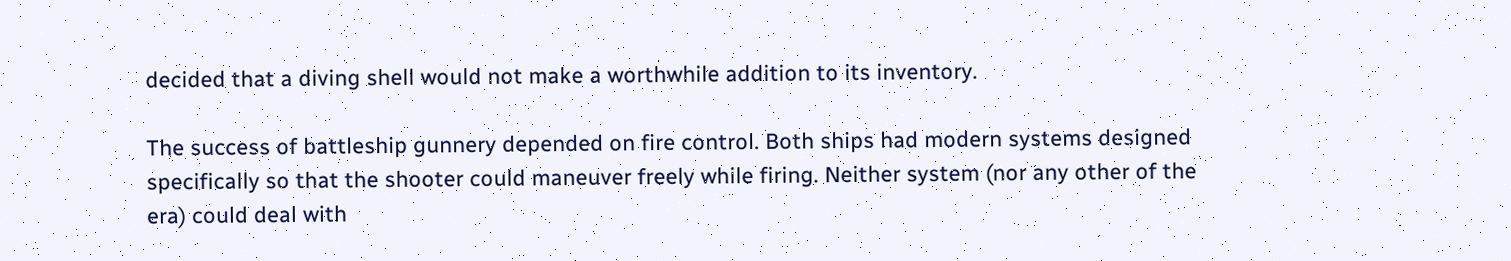decided that a diving shell would not make a worthwhile addition to its inventory.

The success of battleship gunnery depended on fire control. Both ships had modern systems designed specifically so that the shooter could maneuver freely while firing. Neither system (nor any other of the era) could deal with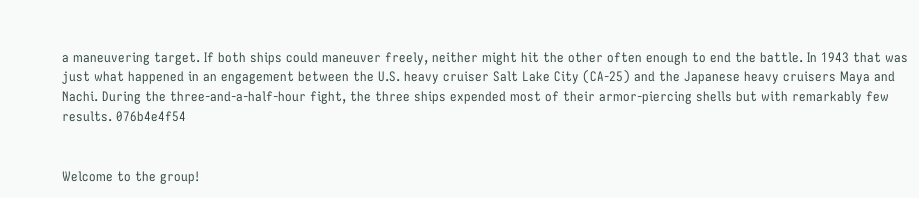a maneuvering target. If both ships could maneuver freely, neither might hit the other often enough to end the battle. In 1943 that was just what happened in an engagement between the U.S. heavy cruiser Salt Lake City (CA-25) and the Japanese heavy cruisers Maya and Nachi. During the three-and-a-half-hour fight, the three ships expended most of their armor-piercing shells but with remarkably few results. 076b4e4f54


Welcome to the group!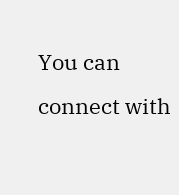You can connect with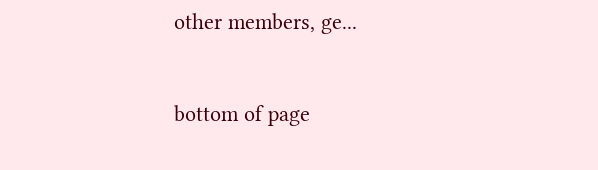other members, ge...


bottom of page